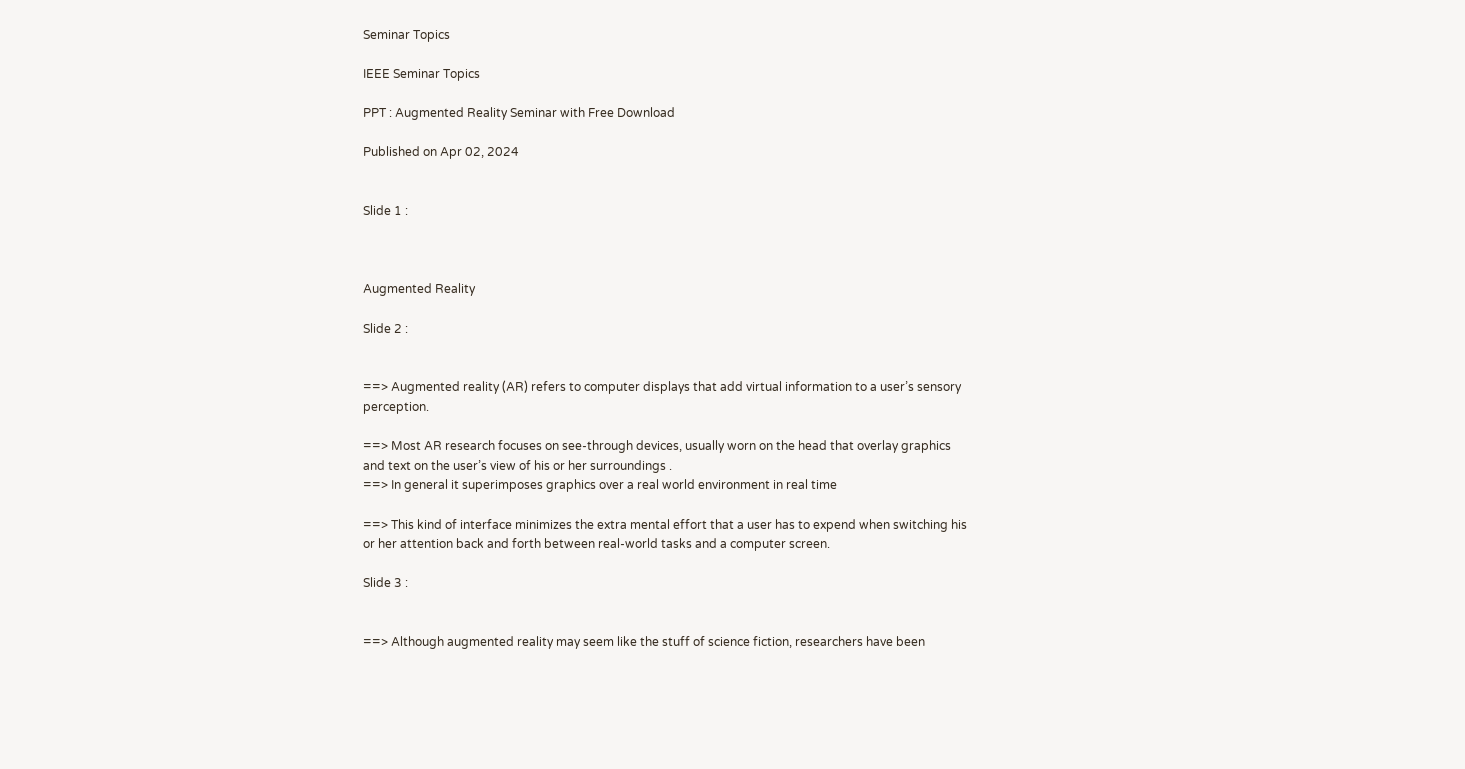Seminar Topics

IEEE Seminar Topics

PPT : Augmented Reality Seminar with Free Download

Published on Apr 02, 2024


Slide 1 :



Augmented Reality

Slide 2 :


==> Augmented reality (AR) refers to computer displays that add virtual information to a user’s sensory perception.

==> Most AR research focuses on see-through devices, usually worn on the head that overlay graphics and text on the user’s view of his or her surroundings .
==> In general it superimposes graphics over a real world environment in real time

==> This kind of interface minimizes the extra mental effort that a user has to expend when switching his or her attention back and forth between real-world tasks and a computer screen.

Slide 3 :


==> Although augmented reality may seem like the stuff of science fiction, researchers have been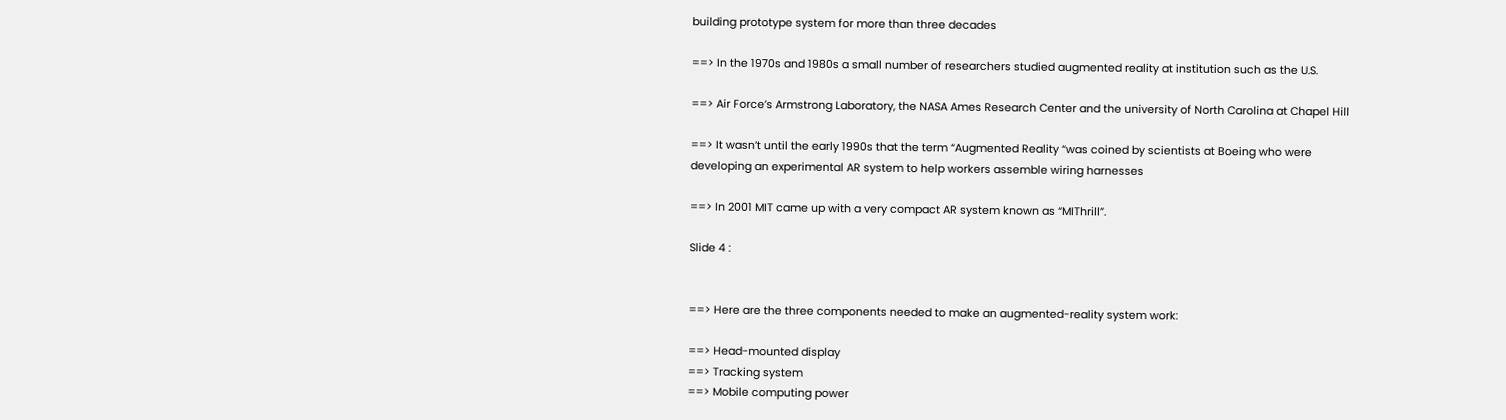building prototype system for more than three decades

==> In the 1970s and 1980s a small number of researchers studied augmented reality at institution such as the U.S.

==> Air Force’s Armstrong Laboratory, the NASA Ames Research Center and the university of North Carolina at Chapel Hill

==> It wasn’t until the early 1990s that the term “Augmented Reality “was coined by scientists at Boeing who were developing an experimental AR system to help workers assemble wiring harnesses

==> In 2001 MIT came up with a very compact AR system known as “MIThrill”.

Slide 4 :


==> Here are the three components needed to make an augmented-reality system work:

==> Head-mounted display
==> Tracking system
==> Mobile computing power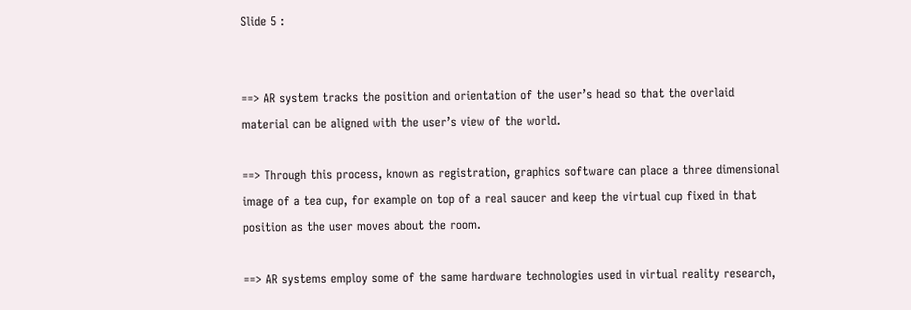Slide 5 :


==> AR system tracks the position and orientation of the user’s head so that the overlaid material can be aligned with the user’s view of the world.

==> Through this process, known as registration, graphics software can place a three dimensional image of a tea cup, for example on top of a real saucer and keep the virtual cup fixed in that position as the user moves about the room.

==> AR systems employ some of the same hardware technologies used in virtual reality research,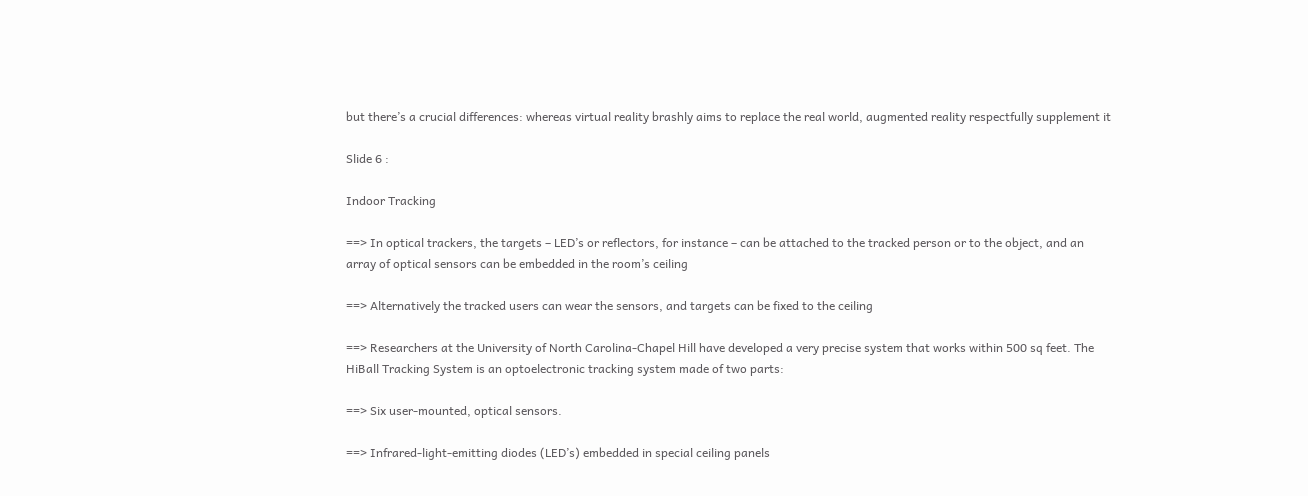but there’s a crucial differences: whereas virtual reality brashly aims to replace the real world, augmented reality respectfully supplement it

Slide 6 :

Indoor Tracking

==> In optical trackers, the targets – LED’s or reflectors, for instance – can be attached to the tracked person or to the object, and an array of optical sensors can be embedded in the room’s ceiling

==> Alternatively the tracked users can wear the sensors, and targets can be fixed to the ceiling

==> Researchers at the University of North Carolina-Chapel Hill have developed a very precise system that works within 500 sq feet. The HiBall Tracking System is an optoelectronic tracking system made of two parts:

==> Six user-mounted, optical sensors.

==> Infrared-light-emitting diodes (LED’s) embedded in special ceiling panels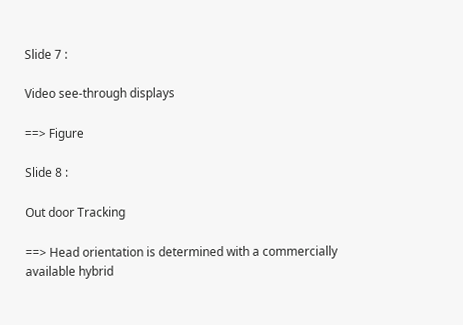Slide 7 :

Video see-through displays

==> Figure

Slide 8 :

Out door Tracking

==> Head orientation is determined with a commercially available hybrid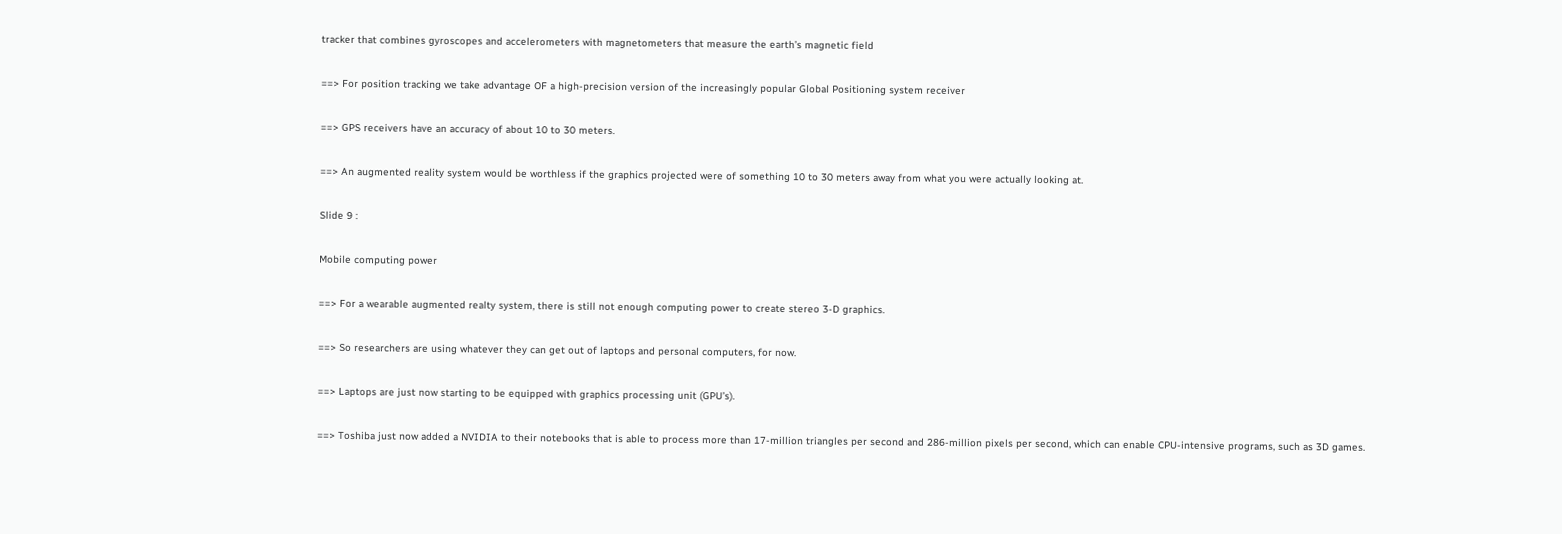tracker that combines gyroscopes and accelerometers with magnetometers that measure the earth’s magnetic field

==> For position tracking we take advantage OF a high-precision version of the increasingly popular Global Positioning system receiver

==> GPS receivers have an accuracy of about 10 to 30 meters.

==> An augmented reality system would be worthless if the graphics projected were of something 10 to 30 meters away from what you were actually looking at.

Slide 9 :

Mobile computing power

==> For a wearable augmented realty system, there is still not enough computing power to create stereo 3-D graphics.

==> So researchers are using whatever they can get out of laptops and personal computers, for now.

==> Laptops are just now starting to be equipped with graphics processing unit (GPU’s).

==> Toshiba just now added a NVIDIA to their notebooks that is able to process more than 17-million triangles per second and 286-million pixels per second, which can enable CPU-intensive programs, such as 3D games.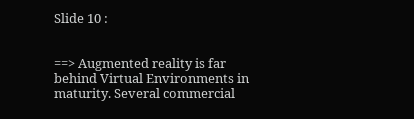Slide 10 :


==> Augmented reality is far behind Virtual Environments in maturity. Several commercial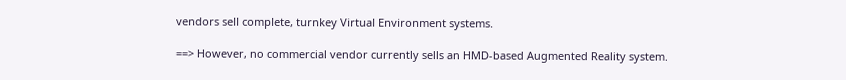vendors sell complete, turnkey Virtual Environment systems.

==> However, no commercial vendor currently sells an HMD-based Augmented Reality system.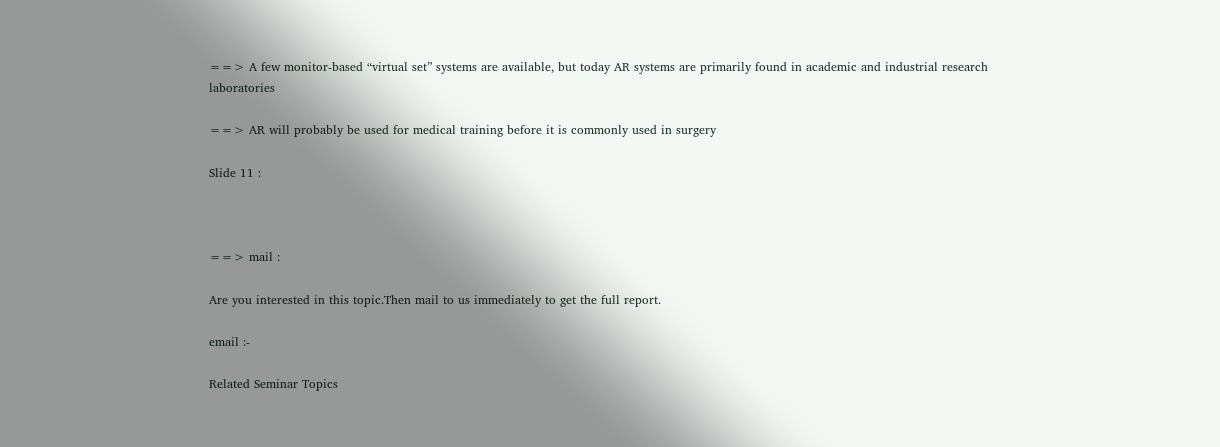==> A few monitor-based “virtual set” systems are available, but today AR systems are primarily found in academic and industrial research laboratories

==> AR will probably be used for medical training before it is commonly used in surgery

Slide 11 :



==> mail :

Are you interested in this topic.Then mail to us immediately to get the full report.

email :-

Related Seminar Topics